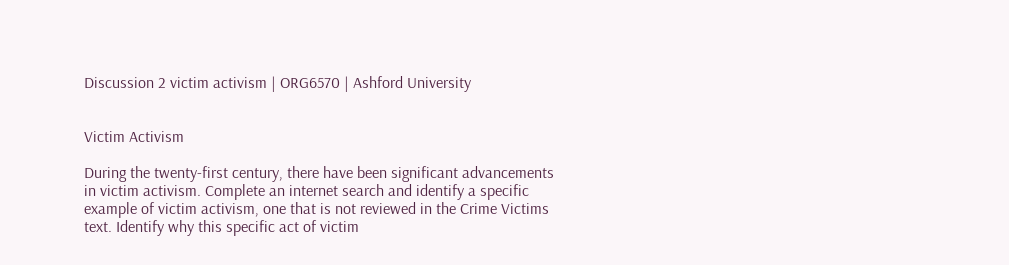Discussion 2 victim activism | ORG6570 | Ashford University


Victim Activism

During the twenty-first century, there have been significant advancements in victim activism. Complete an internet search and identify a specific example of victim activism, one that is not reviewed in the Crime Victims text. Identify why this specific act of victim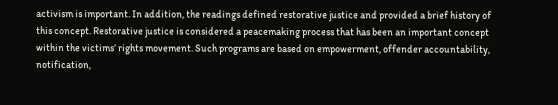activism is important. In addition, the readings defined restorative justice and provided a brief history of this concept. Restorative justice is considered a peacemaking process that has been an important concept within the victims’ rights movement. Such programs are based on empowerment, offender accountability, notification,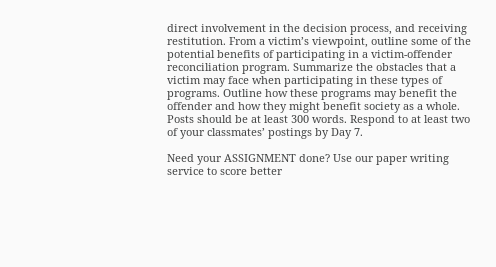direct involvement in the decision process, and receiving restitution. From a victim’s viewpoint, outline some of the potential benefits of participating in a victim-offender reconciliation program. Summarize the obstacles that a victim may face when participating in these types of programs. Outline how these programs may benefit the offender and how they might benefit society as a whole. Posts should be at least 300 words. Respond to at least two of your classmates’ postings by Day 7.

Need your ASSIGNMENT done? Use our paper writing service to score better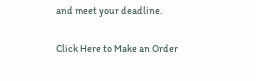and meet your deadline.

Click Here to Make an Order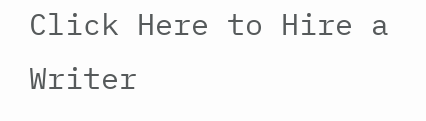Click Here to Hire a Writer